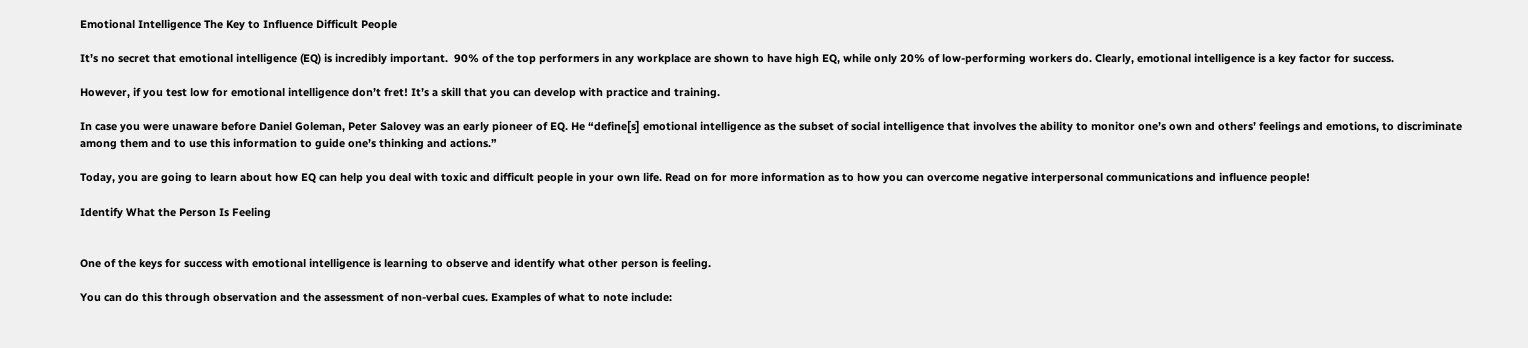Emotional Intelligence The Key to Influence Difficult People

It’s no secret that emotional intelligence (EQ) is incredibly important.  90% of the top performers in any workplace are shown to have high EQ, while only 20% of low-performing workers do. Clearly, emotional intelligence is a key factor for success.

However, if you test low for emotional intelligence don’t fret! It’s a skill that you can develop with practice and training.

In case you were unaware before Daniel Goleman, Peter Salovey was an early pioneer of EQ. He “define[s] emotional intelligence as the subset of social intelligence that involves the ability to monitor one’s own and others’ feelings and emotions, to discriminate among them and to use this information to guide one’s thinking and actions.”

Today, you are going to learn about how EQ can help you deal with toxic and difficult people in your own life. Read on for more information as to how you can overcome negative interpersonal communications and influence people!

Identify What the Person Is Feeling


One of the keys for success with emotional intelligence is learning to observe and identify what other person is feeling.

You can do this through observation and the assessment of non-verbal cues. Examples of what to note include: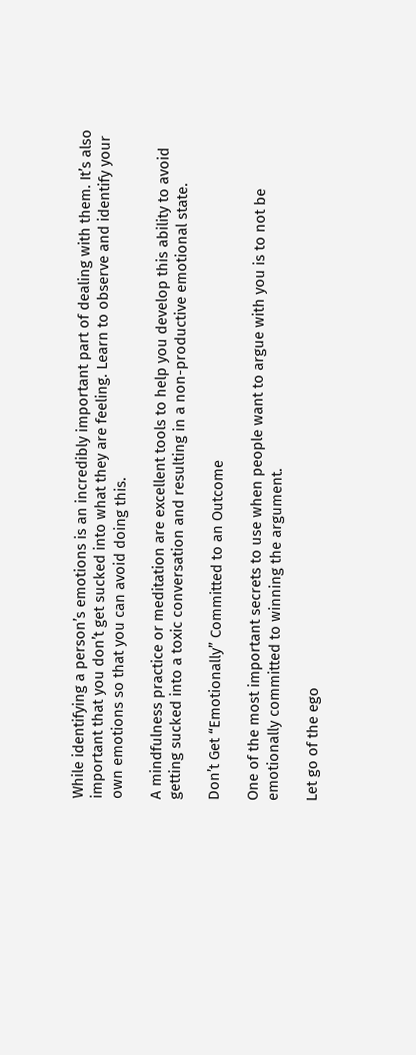While identifying a person’s emotions is an incredibly important part of dealing with them. It’s also important that you don’t get sucked into what they are feeling. Learn to observe and identify your own emotions so that you can avoid doing this.

A mindfulness practice or meditation are excellent tools to help you develop this ability to avoid getting sucked into a toxic conversation and resulting in a non-productive emotional state.

Don’t Get “Emotionally” Committed to an Outcome

One of the most important secrets to use when people want to argue with you is to not be emotionally committed to winning the argument.

Let go of the ego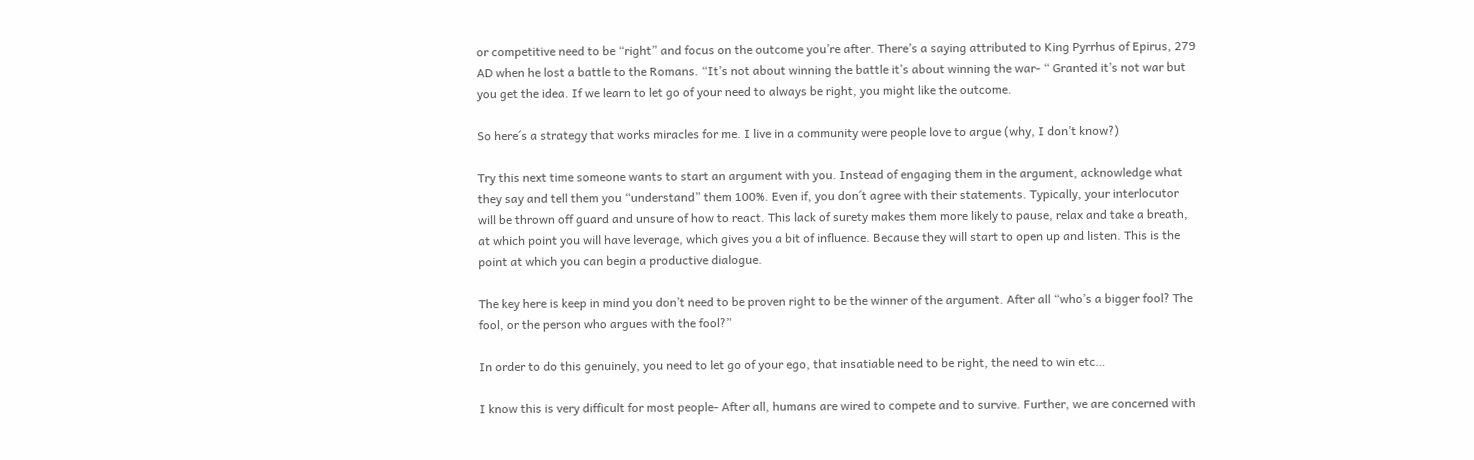or competitive need to be “right” and focus on the outcome you’re after. There’s a saying attributed to King Pyrrhus of Epirus, 279 AD when he lost a battle to the Romans. “It’s not about winning the battle it’s about winning the war- “ Granted it’s not war but you get the idea. If we learn to let go of your need to always be right, you might like the outcome.

So here´s a strategy that works miracles for me. I live in a community were people love to argue (why, I don’t know?)

Try this next time someone wants to start an argument with you. Instead of engaging them in the argument, acknowledge what they say and tell them you “understand” them 100%. Even if, you don´t agree with their statements. Typically, your interlocutor will be thrown off guard and unsure of how to react. This lack of surety makes them more likely to pause, relax and take a breath, at which point you will have leverage, which gives you a bit of influence. Because they will start to open up and listen. This is the point at which you can begin a productive dialogue.

The key here is keep in mind you don’t need to be proven right to be the winner of the argument. After all “who’s a bigger fool? The fool, or the person who argues with the fool?”

In order to do this genuinely, you need to let go of your ego, that insatiable need to be right, the need to win etc…

I know this is very difficult for most people- After all, humans are wired to compete and to survive. Further, we are concerned with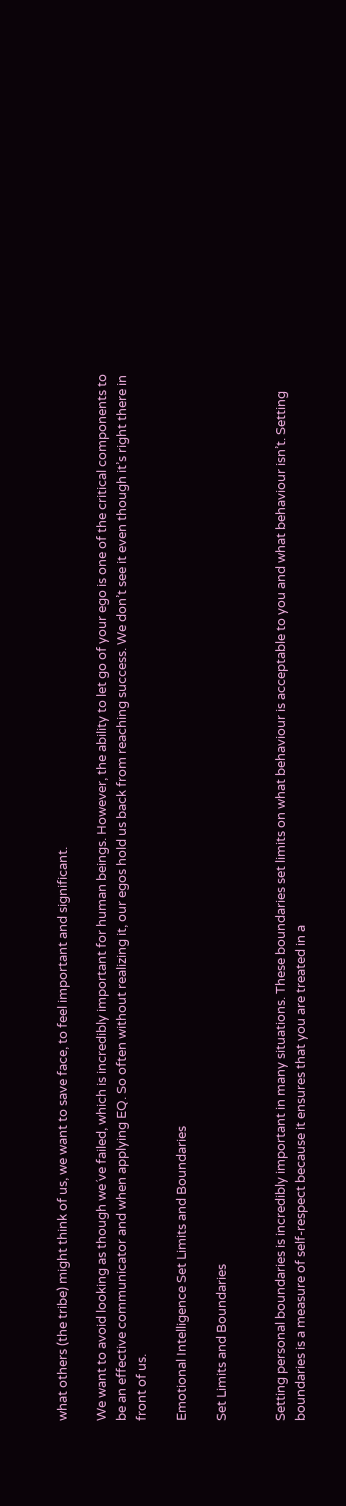what others (the tribe) might think of us, we want to save face, to feel important and significant.

We want to avoid looking as though we´ve failed, which is incredibly important for human beings. However, the ability to let go of your ego is one of the critical components to be an effective communicator and when applying EQ. So often without realizing it, our egos hold us back from reaching success. We don’t see it even though it’s right there in front of us.

Emotional Intelligence Set Limits and Boundaries

Set Limits and Boundaries


Setting personal boundaries is incredibly important in many situations. These boundaries set limits on what behaviour is acceptable to you and what behaviour isn’t. Setting boundaries is a measure of self-respect because it ensures that you are treated in a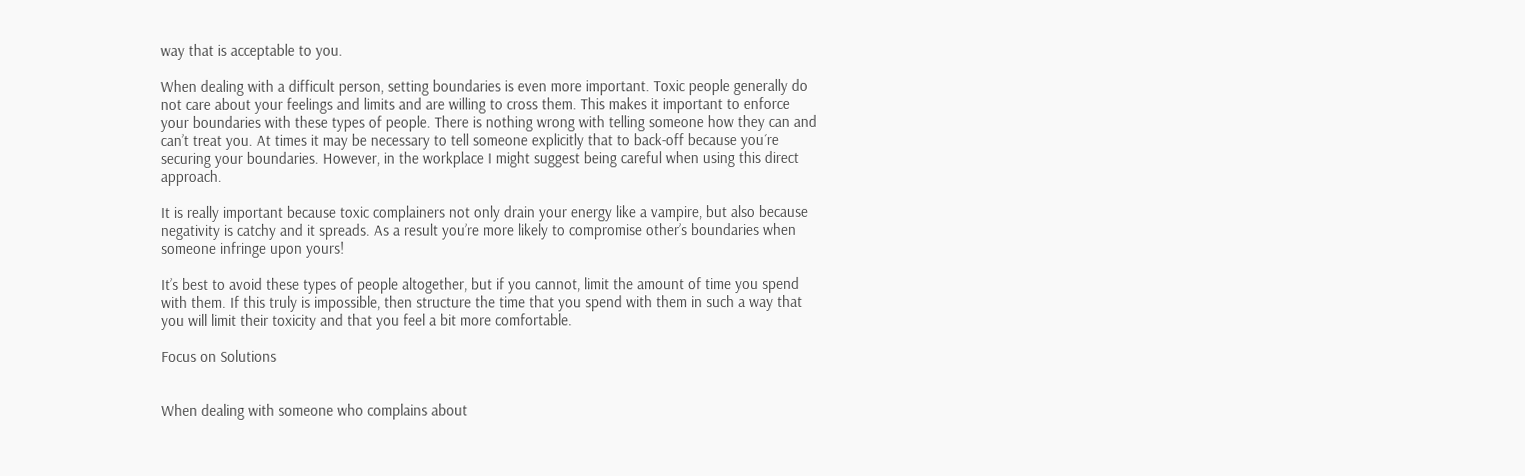way that is acceptable to you.

When dealing with a difficult person, setting boundaries is even more important. Toxic people generally do not care about your feelings and limits and are willing to cross them. This makes it important to enforce your boundaries with these types of people. There is nothing wrong with telling someone how they can and can’t treat you. At times it may be necessary to tell someone explicitly that to back-off because you´re securing your boundaries. However, in the workplace I might suggest being careful when using this direct approach.

It is really important because toxic complainers not only drain your energy like a vampire, but also because negativity is catchy and it spreads. As a result you’re more likely to compromise other’s boundaries when someone infringe upon yours!

It’s best to avoid these types of people altogether, but if you cannot, limit the amount of time you spend with them. If this truly is impossible, then structure the time that you spend with them in such a way that you will limit their toxicity and that you feel a bit more comfortable.

Focus on Solutions


When dealing with someone who complains about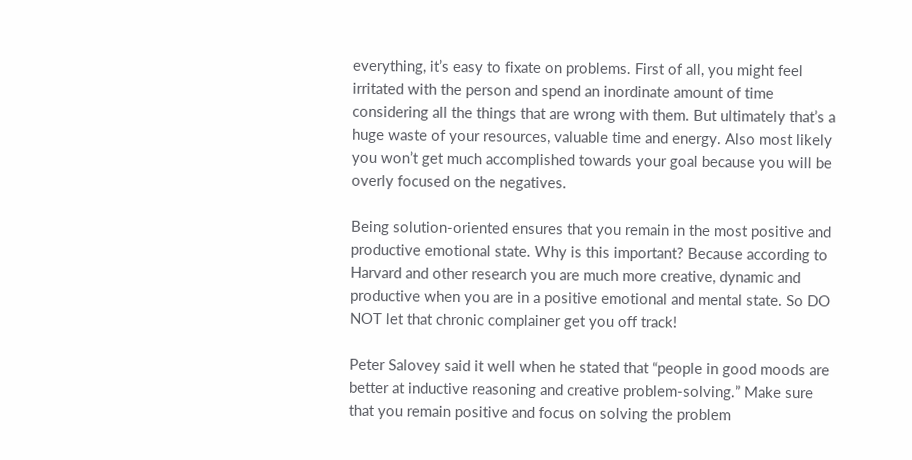everything, it’s easy to fixate on problems. First of all, you might feel irritated with the person and spend an inordinate amount of time considering all the things that are wrong with them. But ultimately that’s a huge waste of your resources, valuable time and energy. Also most likely you won’t get much accomplished towards your goal because you will be overly focused on the negatives.

Being solution-oriented ensures that you remain in the most positive and productive emotional state. Why is this important? Because according to Harvard and other research you are much more creative, dynamic and productive when you are in a positive emotional and mental state. So DO NOT let that chronic complainer get you off track!

Peter Salovey said it well when he stated that “people in good moods are better at inductive reasoning and creative problem-solving.” Make sure that you remain positive and focus on solving the problem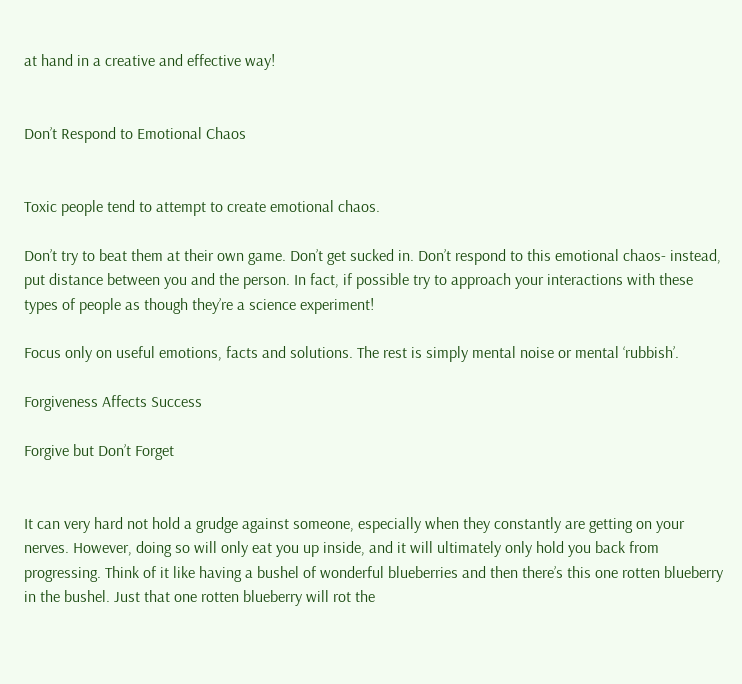at hand in a creative and effective way!


Don’t Respond to Emotional Chaos


Toxic people tend to attempt to create emotional chaos.

Don’t try to beat them at their own game. Don’t get sucked in. Don’t respond to this emotional chaos- instead, put distance between you and the person. In fact, if possible try to approach your interactions with these types of people as though they’re a science experiment!

Focus only on useful emotions, facts and solutions. The rest is simply mental noise or mental ‘rubbish’.

Forgiveness Affects Success

Forgive but Don’t Forget


It can very hard not hold a grudge against someone, especially when they constantly are getting on your nerves. However, doing so will only eat you up inside, and it will ultimately only hold you back from progressing. Think of it like having a bushel of wonderful blueberries and then there’s this one rotten blueberry in the bushel. Just that one rotten blueberry will rot the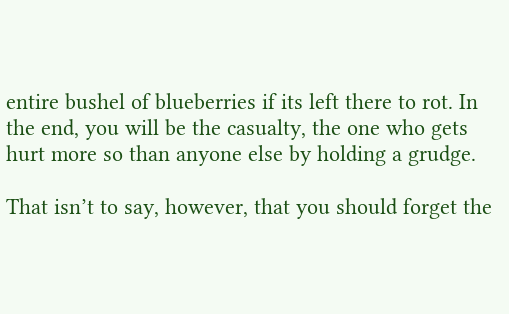entire bushel of blueberries if its left there to rot. In the end, you will be the casualty, the one who gets hurt more so than anyone else by holding a grudge.

That isn’t to say, however, that you should forget the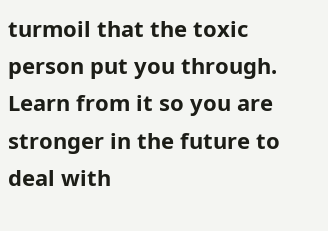turmoil that the toxic person put you through. Learn from it so you are stronger in the future to deal with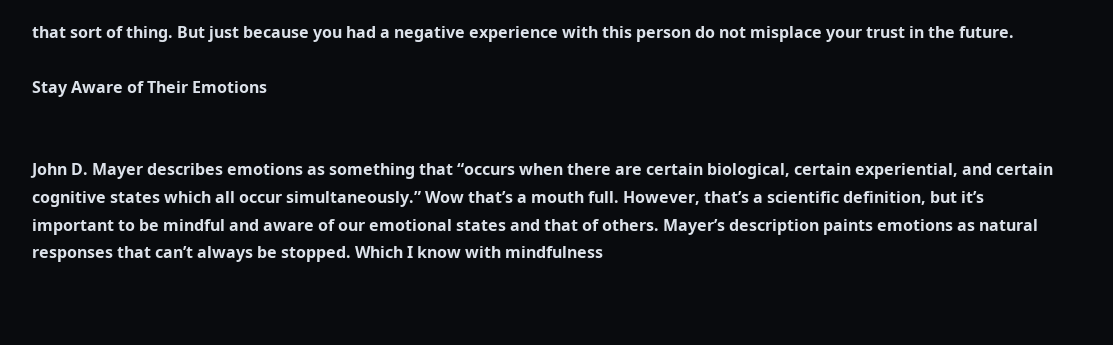that sort of thing. But just because you had a negative experience with this person do not misplace your trust in the future.

Stay Aware of Their Emotions


John D. Mayer describes emotions as something that “occurs when there are certain biological, certain experiential, and certain cognitive states which all occur simultaneously.” Wow that’s a mouth full. However, that’s a scientific definition, but it’s important to be mindful and aware of our emotional states and that of others. Mayer’s description paints emotions as natural responses that can’t always be stopped. Which I know with mindfulness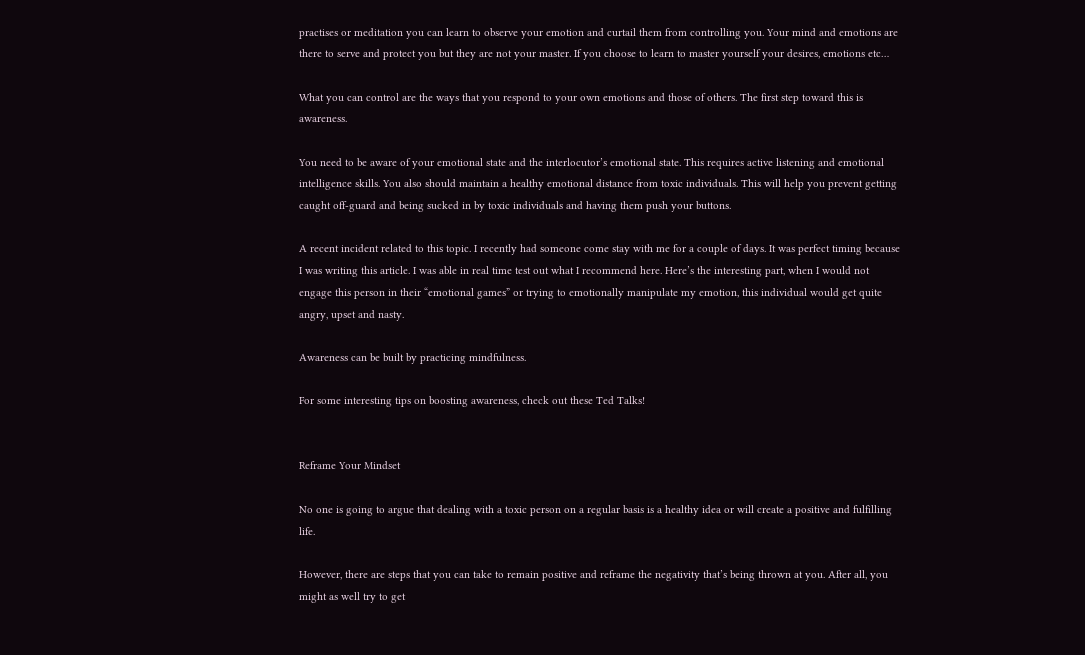practises or meditation you can learn to observe your emotion and curtail them from controlling you. Your mind and emotions are there to serve and protect you but they are not your master. If you choose to learn to master yourself your desires, emotions etc…

What you can control are the ways that you respond to your own emotions and those of others. The first step toward this is awareness.

You need to be aware of your emotional state and the interlocutor’s emotional state. This requires active listening and emotional intelligence skills. You also should maintain a healthy emotional distance from toxic individuals. This will help you prevent getting caught off-guard and being sucked in by toxic individuals and having them push your buttons.

A recent incident related to this topic. I recently had someone come stay with me for a couple of days. It was perfect timing because I was writing this article. I was able in real time test out what I recommend here. Here’s the interesting part, when I would not engage this person in their “emotional games” or trying to emotionally manipulate my emotion, this individual would get quite angry, upset and nasty.

Awareness can be built by practicing mindfulness.

For some interesting tips on boosting awareness, check out these Ted Talks!


Reframe Your Mindset

No one is going to argue that dealing with a toxic person on a regular basis is a healthy idea or will create a positive and fulfilling life.

However, there are steps that you can take to remain positive and reframe the negativity that’s being thrown at you. After all, you might as well try to get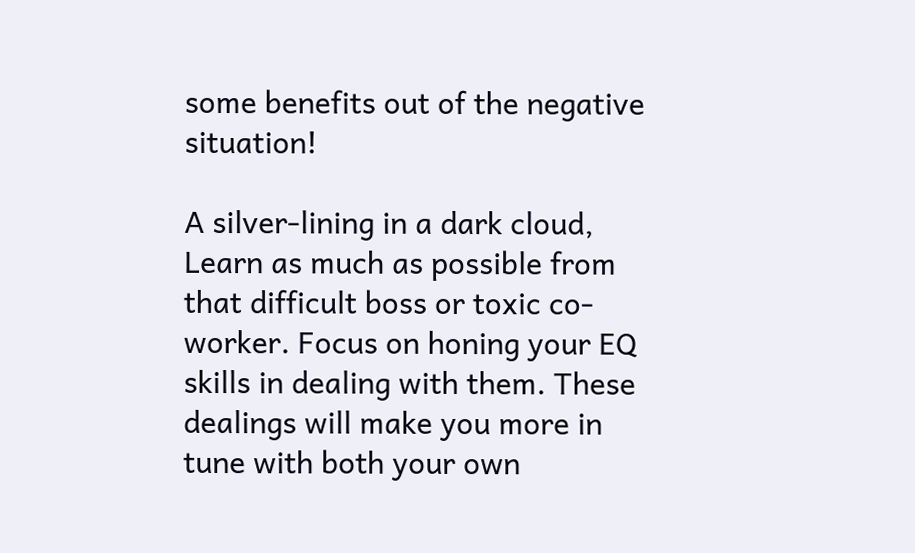some benefits out of the negative situation!

A silver-lining in a dark cloud, Learn as much as possible from that difficult boss or toxic co-worker. Focus on honing your EQ skills in dealing with them. These dealings will make you more in tune with both your own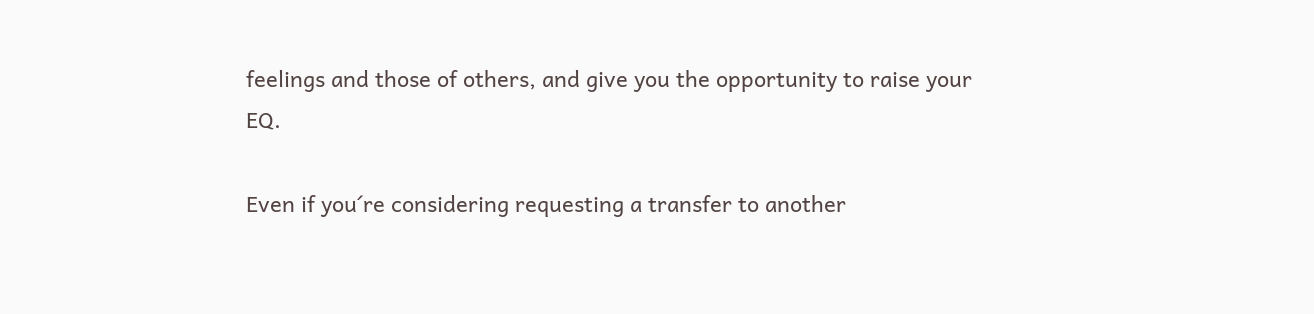feelings and those of others, and give you the opportunity to raise your EQ.

Even if you´re considering requesting a transfer to another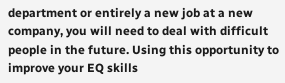department or entirely a new job at a new company, you will need to deal with difficult people in the future. Using this opportunity to improve your EQ skills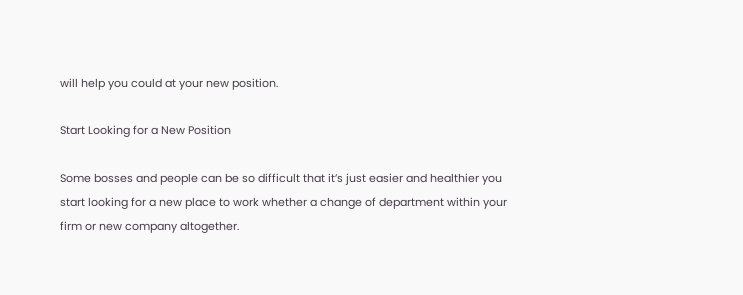will help you could at your new position.

Start Looking for a New Position

Some bosses and people can be so difficult that it’s just easier and healthier you start looking for a new place to work whether a change of department within your firm or new company altogether.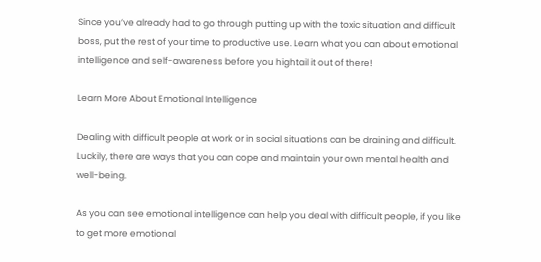Since you’ve already had to go through putting up with the toxic situation and difficult boss, put the rest of your time to productive use. Learn what you can about emotional intelligence and self-awareness before you hightail it out of there!

Learn More About Emotional Intelligence

Dealing with difficult people at work or in social situations can be draining and difficult. Luckily, there are ways that you can cope and maintain your own mental health and well-being.

As you can see emotional intelligence can help you deal with difficult people, if you like to get more emotional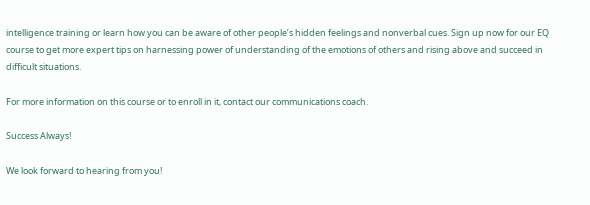intelligence training or learn how you can be aware of other people’s hidden feelings and nonverbal cues. Sign up now for our EQ course to get more expert tips on harnessing power of understanding of the emotions of others and rising above and succeed in difficult situations.

For more information on this course or to enroll in it, contact our communications coach.

Success Always!

We look forward to hearing from you!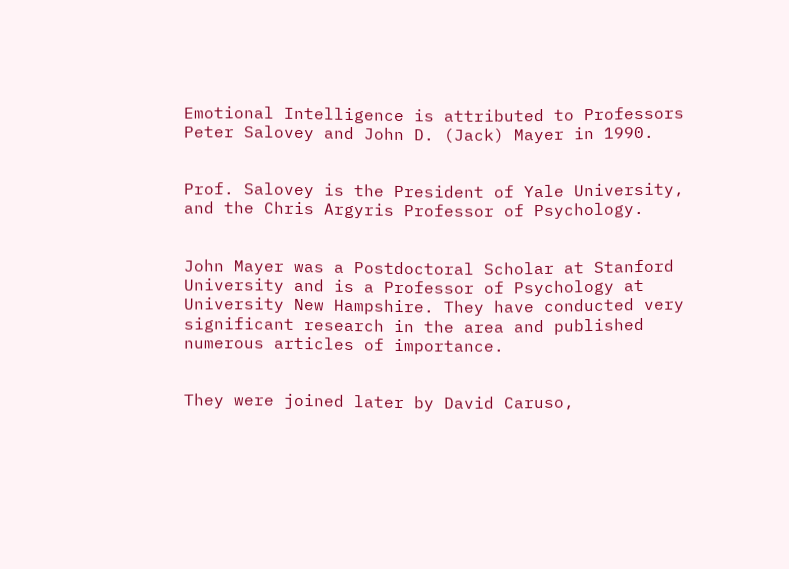Emotional Intelligence is attributed to Professors Peter Salovey and John D. (Jack) Mayer in 1990.


Prof. Salovey is the President of Yale University, and the Chris Argyris Professor of Psychology.


John Mayer was a Postdoctoral Scholar at Stanford University and is a Professor of Psychology at University New Hampshire. They have conducted very significant research in the area and published numerous articles of importance.


They were joined later by David Caruso,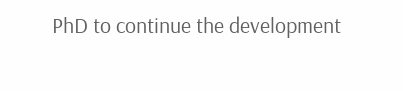PhD to continue the development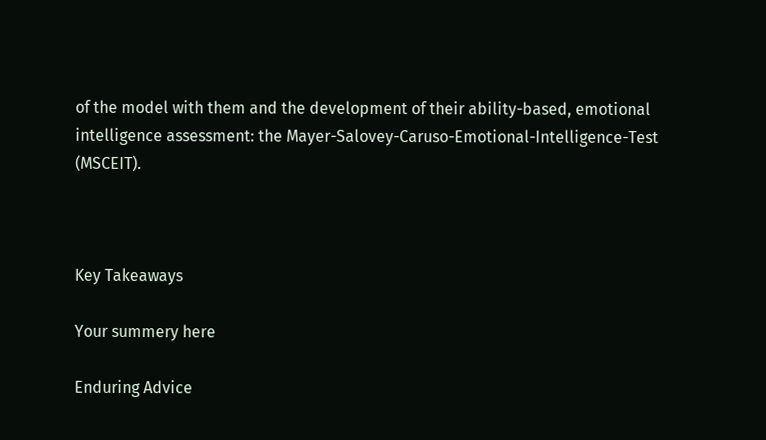of the model with them and the development of their ability-based, emotional intelligence assessment: the Mayer-Salovey-Caruso-Emotional-Intelligence-Test (MSCEIT).



Key Takeaways

Your summery here

Enduring Advice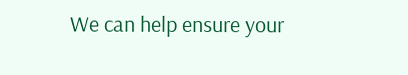We can help ensure your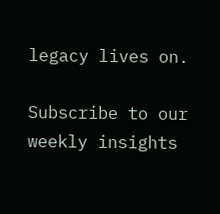legacy lives on.

Subscribe to our weekly insights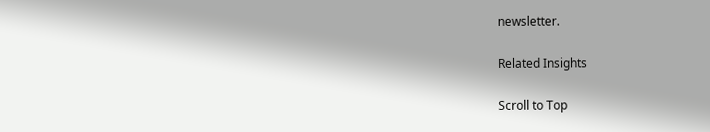newsletter.

Related Insights

Scroll to Top